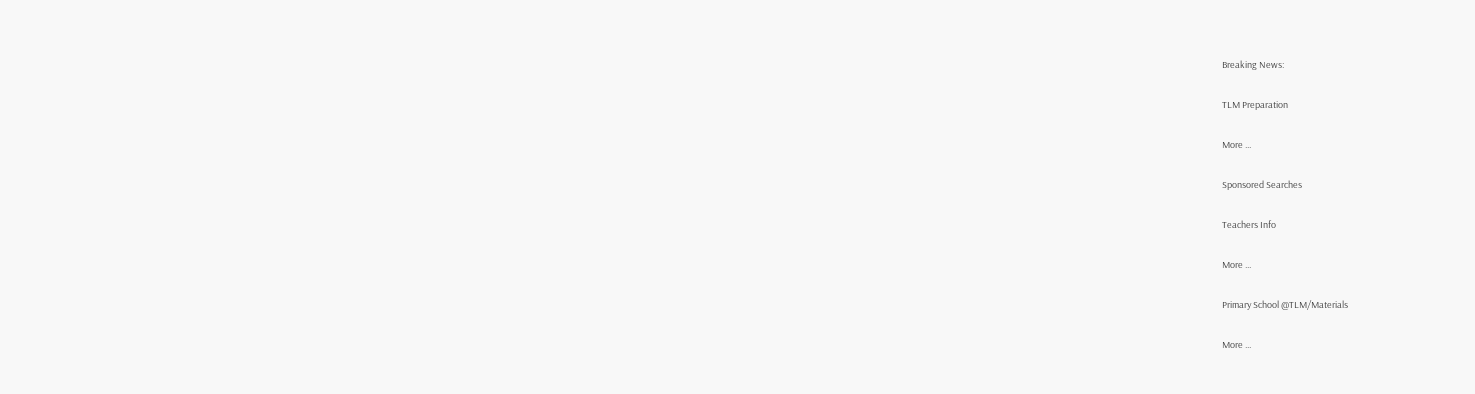Breaking News:

TLM Preparation

More ...

Sponsored Searches

Teachers Info

More ...

Primary School @TLM/Materials

More ...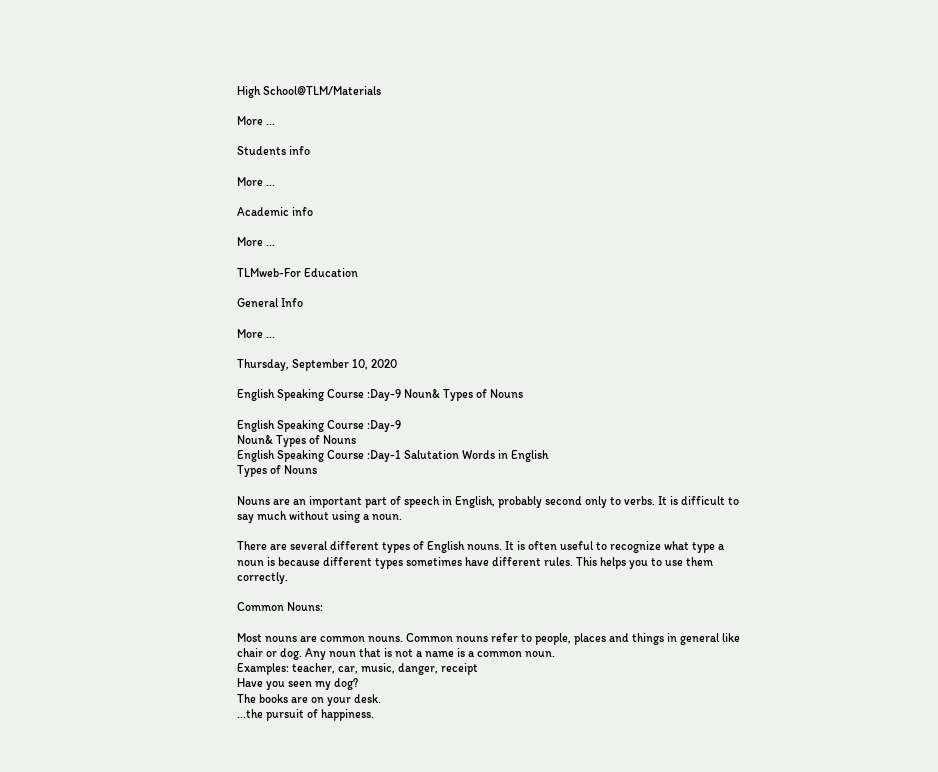High School@TLM/Materials

More ...

Students info

More ...

Academic info

More ...

TLMweb-For Education

General Info

More ...

Thursday, September 10, 2020

English Speaking Course :Day-9 Noun& Types of Nouns

English Speaking Course :Day-9
Noun& Types of Nouns
English Speaking Course :Day-1 Salutation Words in English
Types of Nouns

Nouns are an important part of speech in English, probably second only to verbs. It is difficult to say much without using a noun.

There are several different types of English nouns. It is often useful to recognize what type a noun is because different types sometimes have different rules. This helps you to use them correctly.

Common Nouns:

Most nouns are common nouns. Common nouns refer to people, places and things in general like chair or dog. Any noun that is not a name is a common noun.
Examples: teacher, car, music, danger, receipt
Have you seen my dog?
The books are on your desk.
...the pursuit of happiness.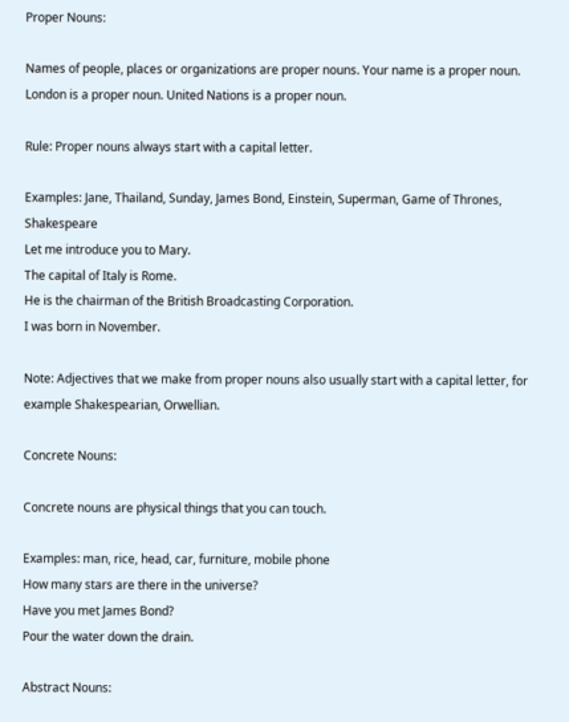Proper Nouns:

Names of people, places or organizations are proper nouns. Your name is a proper noun. London is a proper noun. United Nations is a proper noun.

Rule: Proper nouns always start with a capital letter.

Examples: Jane, Thailand, Sunday, James Bond, Einstein, Superman, Game of Thrones, Shakespeare
Let me introduce you to Mary.
The capital of Italy is Rome.
He is the chairman of the British Broadcasting Corporation.
I was born in November.

Note: Adjectives that we make from proper nouns also usually start with a capital letter, for example Shakespearian, Orwellian.

Concrete Nouns:

Concrete nouns are physical things that you can touch.

Examples: man, rice, head, car, furniture, mobile phone
How many stars are there in the universe?
Have you met James Bond?
Pour the water down the drain.

Abstract Nouns: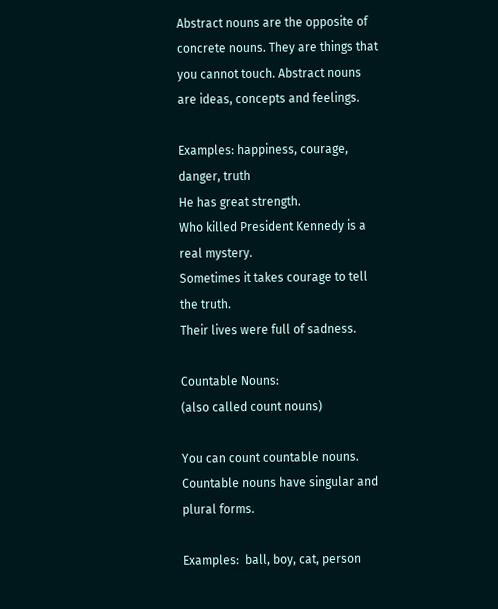Abstract nouns are the opposite of concrete nouns. They are things that you cannot touch. Abstract nouns are ideas, concepts and feelings.

Examples: happiness, courage, danger, truth
He has great strength.
Who killed President Kennedy is a real mystery.
Sometimes it takes courage to tell the truth.
Their lives were full of sadness.

Countable Nouns:
(also called count nouns)

You can count countable nouns. Countable nouns have singular and plural forms.

Examples:  ball, boy, cat, person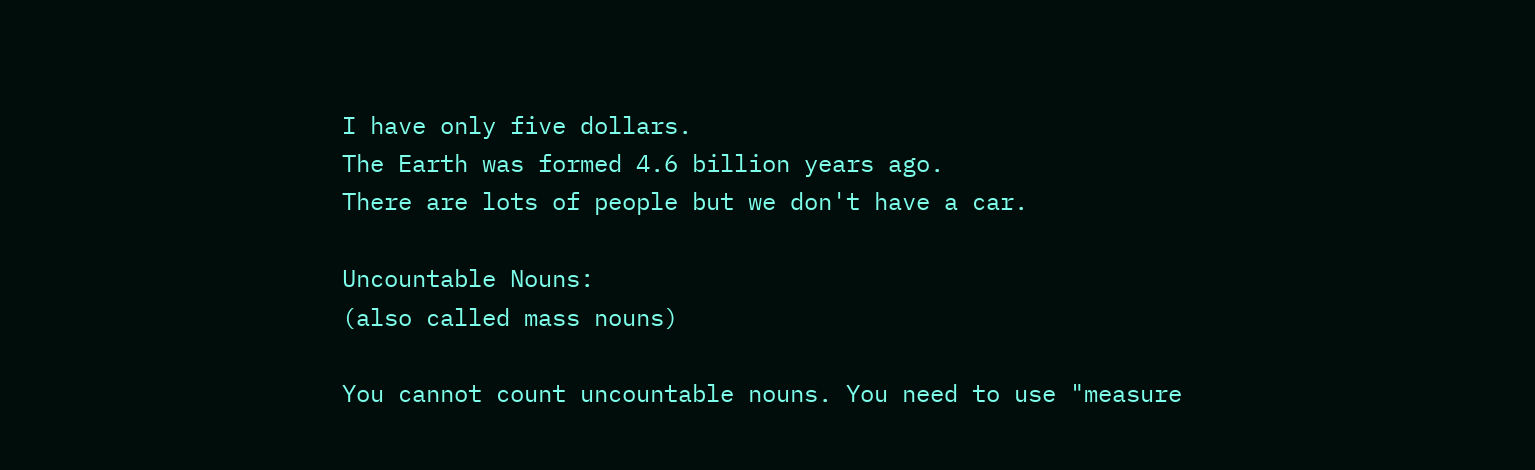I have only five dollars.
The Earth was formed 4.6 billion years ago.
There are lots of people but we don't have a car.

Uncountable Nouns:
(also called mass nouns)

You cannot count uncountable nouns. You need to use "measure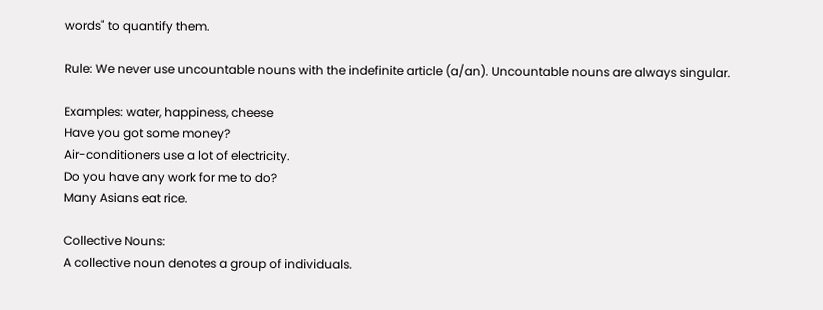words" to quantify them.

Rule: We never use uncountable nouns with the indefinite article (a/an). Uncountable nouns are always singular.

Examples: water, happiness, cheese
Have you got some money?
Air-conditioners use a lot of electricity.
Do you have any work for me to do?
Many Asians eat rice.

Collective Nouns:
A collective noun denotes a group of individuals.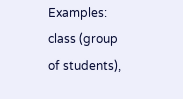Examples: class (group of students),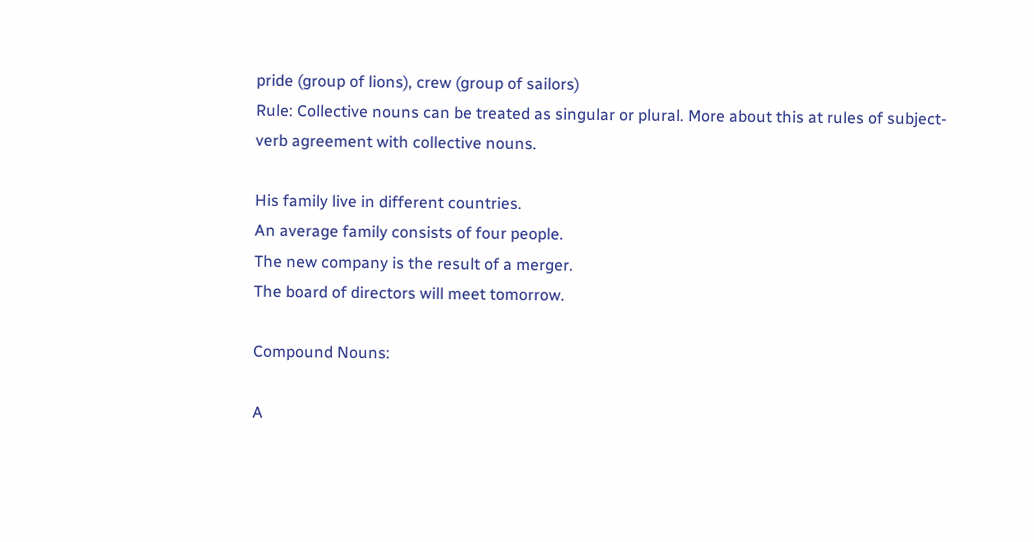pride (group of lions), crew (group of sailors)
Rule: Collective nouns can be treated as singular or plural. More about this at rules of subject-verb agreement with collective nouns.

His family live in different countries.
An average family consists of four people.
The new company is the result of a merger.
The board of directors will meet tomorrow.

Compound Nouns:

A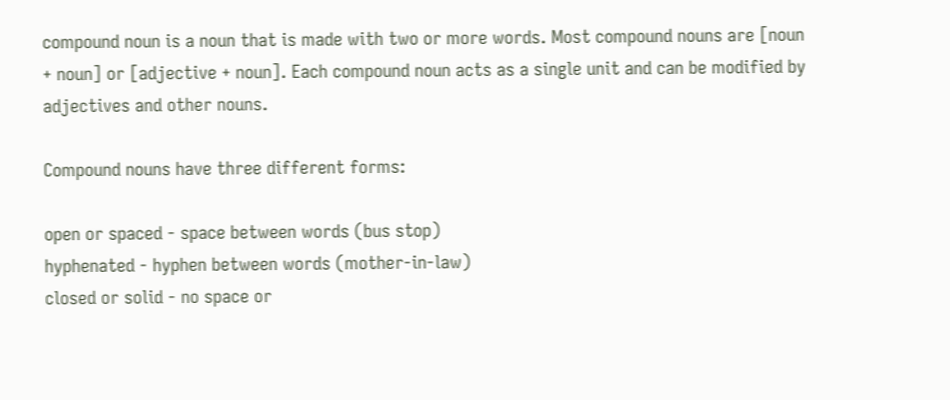compound noun is a noun that is made with two or more words. Most compound nouns are [noun + noun] or [adjective + noun]. Each compound noun acts as a single unit and can be modified by adjectives and other nouns.

Compound nouns have three different forms:

open or spaced - space between words (bus stop)
hyphenated - hyphen between words (mother-in-law)
closed or solid - no space or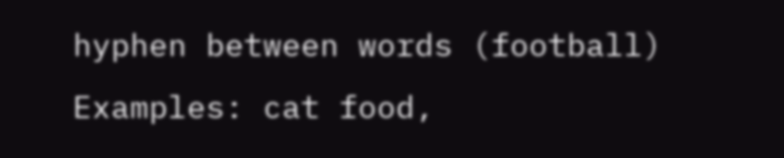hyphen between words (football)
Examples: cat food,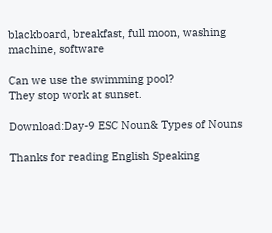blackboard, breakfast, full moon, washing machine, software

Can we use the swimming pool?
They stop work at sunset.

Download:Day-9 ESC Noun& Types of Nouns

Thanks for reading English Speaking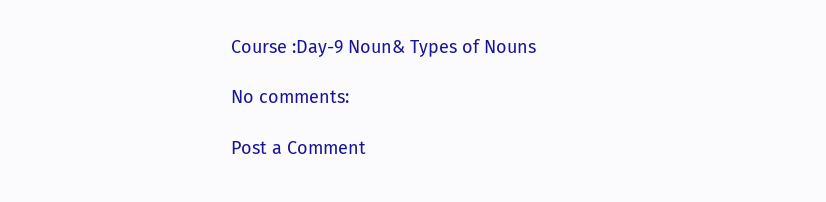Course :Day-9 Noun& Types of Nouns

No comments:

Post a Comment